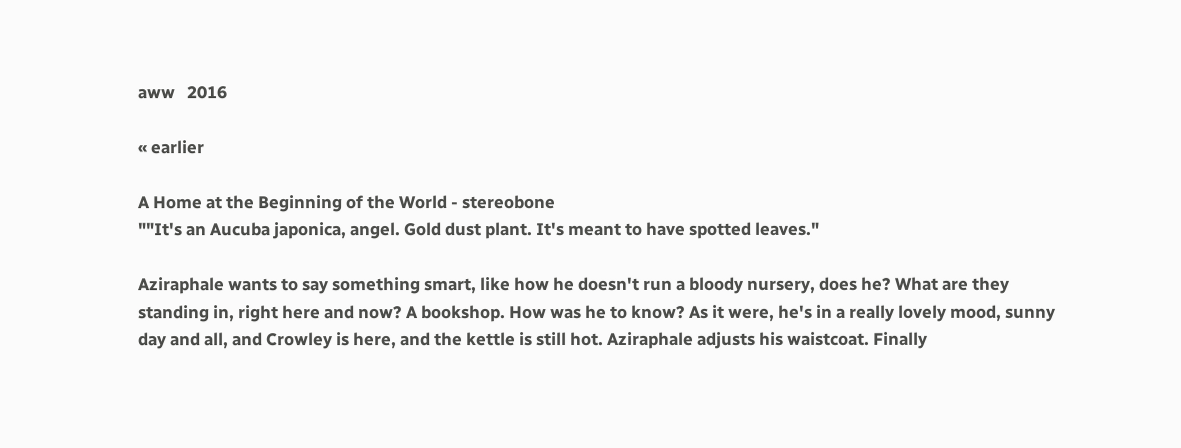aww   2016

« earlier

A Home at the Beginning of the World - stereobone
""It's an Aucuba japonica, angel. Gold dust plant. It's meant to have spotted leaves."

Aziraphale wants to say something smart, like how he doesn't run a bloody nursery, does he? What are they standing in, right here and now? A bookshop. How was he to know? As it were, he's in a really lovely mood, sunny day and all, and Crowley is here, and the kettle is still hot. Aziraphale adjusts his waistcoat. Finally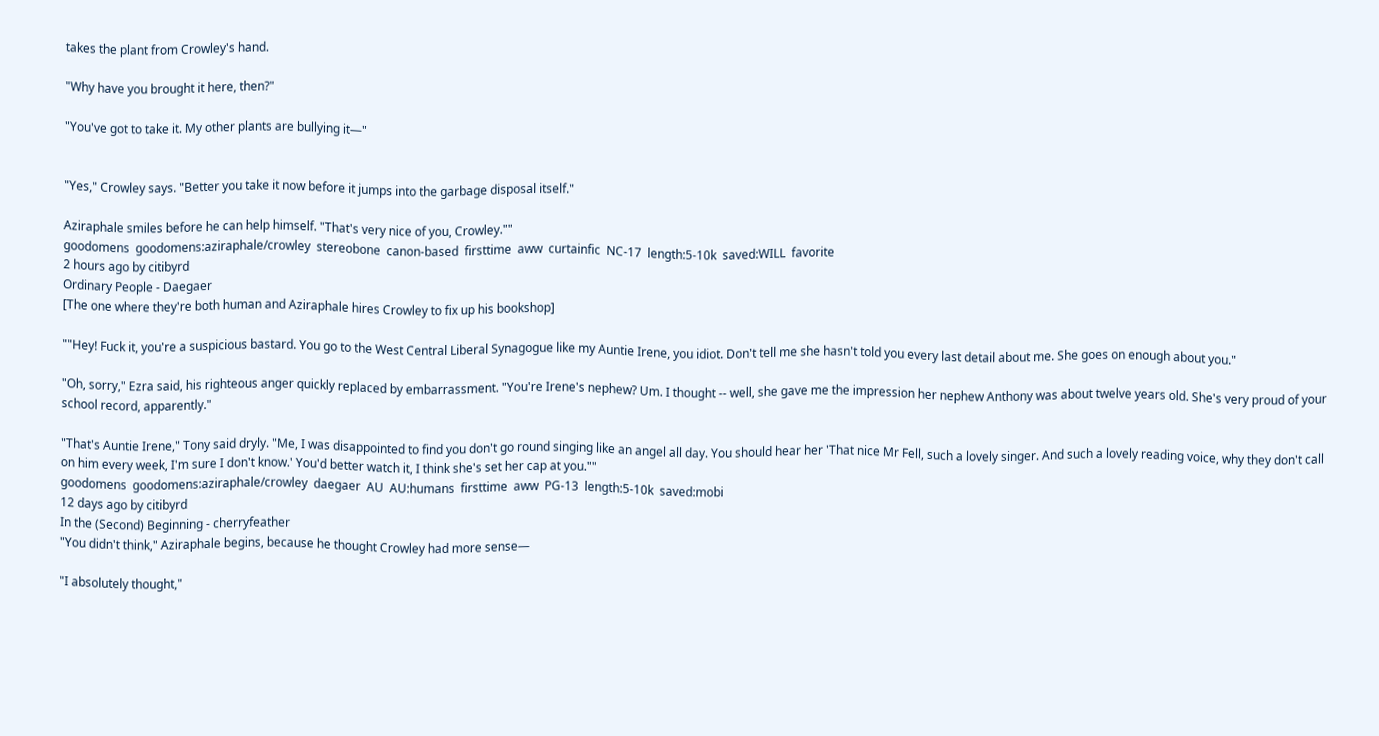takes the plant from Crowley's hand.

"Why have you brought it here, then?"

"You've got to take it. My other plants are bullying it—"


"Yes," Crowley says. "Better you take it now before it jumps into the garbage disposal itself."

Aziraphale smiles before he can help himself. "That's very nice of you, Crowley.""
goodomens  goodomens:aziraphale/crowley  stereobone  canon-based  firsttime  aww  curtainfic  NC-17  length:5-10k  saved:WILL  favorite
2 hours ago by citibyrd
Ordinary People - Daegaer
[The one where they're both human and Aziraphale hires Crowley to fix up his bookshop]

""Hey! Fuck it, you're a suspicious bastard. You go to the West Central Liberal Synagogue like my Auntie Irene, you idiot. Don't tell me she hasn't told you every last detail about me. She goes on enough about you."

"Oh, sorry," Ezra said, his righteous anger quickly replaced by embarrassment. "You're Irene's nephew? Um. I thought -- well, she gave me the impression her nephew Anthony was about twelve years old. She's very proud of your school record, apparently."

"That's Auntie Irene," Tony said dryly. "Me, I was disappointed to find you don't go round singing like an angel all day. You should hear her 'That nice Mr Fell, such a lovely singer. And such a lovely reading voice, why they don't call on him every week, I'm sure I don't know.' You'd better watch it, I think she's set her cap at you.""
goodomens  goodomens:aziraphale/crowley  daegaer  AU  AU:humans  firsttime  aww  PG-13  length:5-10k  saved:mobi
12 days ago by citibyrd
In the (Second) Beginning - cherryfeather
"You didn't think," Aziraphale begins, because he thought Crowley had more sense—

"I absolutely thought,"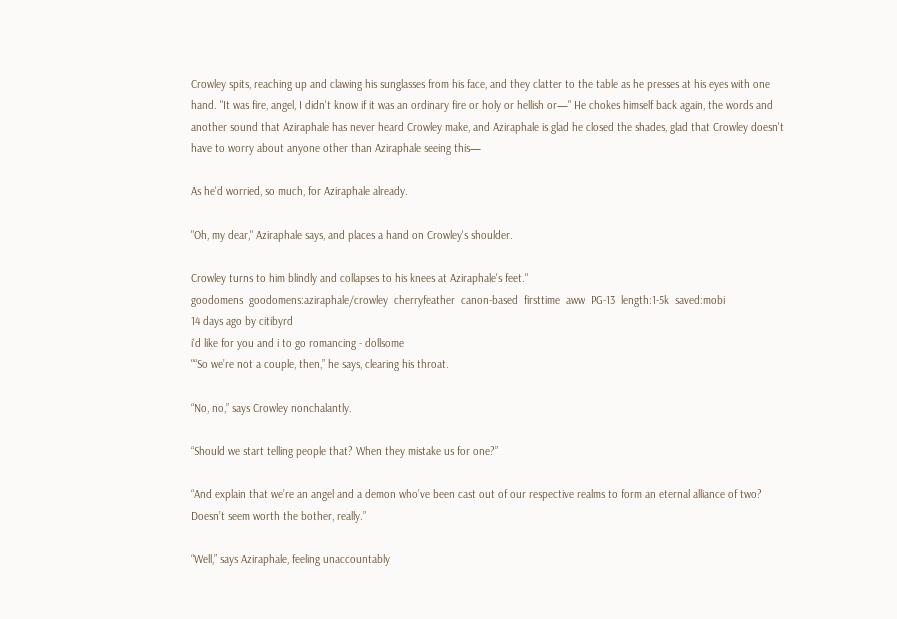Crowley spits, reaching up and clawing his sunglasses from his face, and they clatter to the table as he presses at his eyes with one hand. "It was fire, angel, I didn't know if it was an ordinary fire or holy or hellish or—" He chokes himself back again, the words and another sound that Aziraphale has never heard Crowley make, and Aziraphale is glad he closed the shades, glad that Crowley doesn't have to worry about anyone other than Aziraphale seeing this—

As he'd worried, so much, for Aziraphale already.

"Oh, my dear," Aziraphale says, and places a hand on Crowley's shoulder.

Crowley turns to him blindly and collapses to his knees at Aziraphale's feet."
goodomens  goodomens:aziraphale/crowley  cherryfeather  canon-based  firsttime  aww  PG-13  length:1-5k  saved:mobi
14 days ago by citibyrd
i'd like for you and i to go romancing - dollsome
"“So we’re not a couple, then,” he says, clearing his throat.

“No, no,” says Crowley nonchalantly.

“Should we start telling people that? When they mistake us for one?”

“And explain that we’re an angel and a demon who’ve been cast out of our respective realms to form an eternal alliance of two? Doesn’t seem worth the bother, really.”

“Well,” says Aziraphale, feeling unaccountably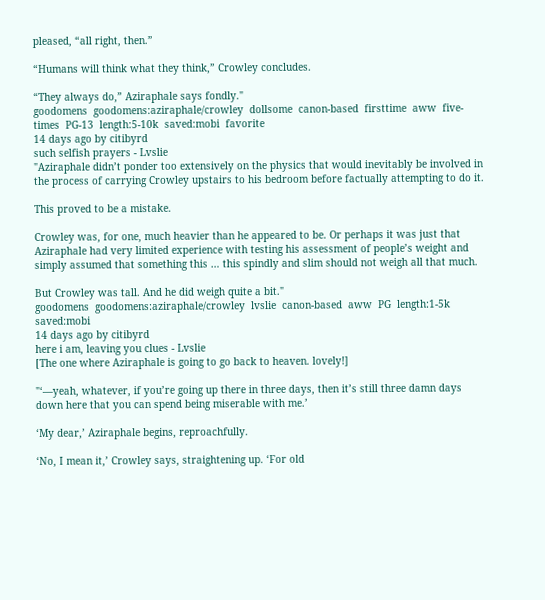pleased, “all right, then.”

“Humans will think what they think,” Crowley concludes.

“They always do,” Aziraphale says fondly."
goodomens  goodomens:aziraphale/crowley  dollsome  canon-based  firsttime  aww  five-times  PG-13  length:5-10k  saved:mobi  favorite
14 days ago by citibyrd
such selfish prayers - Lvslie
"Aziraphale didn’t ponder too extensively on the physics that would inevitably be involved in the process of carrying Crowley upstairs to his bedroom before factually attempting to do it.

This proved to be a mistake.

Crowley was, for one, much heavier than he appeared to be. Or perhaps it was just that Aziraphale had very limited experience with testing his assessment of people’s weight and simply assumed that something this … this spindly and slim should not weigh all that much.

But Crowley was tall. And he did weigh quite a bit."
goodomens  goodomens:aziraphale/crowley  lvslie  canon-based  aww  PG  length:1-5k  saved:mobi
14 days ago by citibyrd
here i am, leaving you clues - Lvslie
[The one where Aziraphale is going to go back to heaven. lovely!]

"‘—yeah, whatever, if you’re going up there in three days, then it’s still three damn days down here that you can spend being miserable with me.’

‘My dear,’ Aziraphale begins, reproachfully.

‘No, I mean it,’ Crowley says, straightening up. ‘For old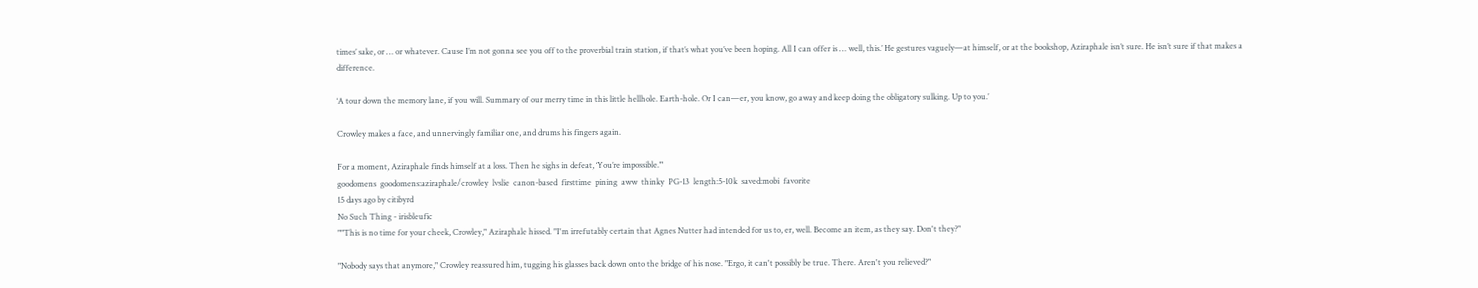times’ sake, or … or whatever. Cause I’m not gonna see you off to the proverbial train station, if that’s what you’ve been hoping. All I can offer is … well, this.’ He gestures vaguely—at himself, or at the bookshop, Aziraphale isn’t sure. He isn’t sure if that makes a difference.

‘A tour down the memory lane, if you will. Summary of our merry time in this little hellhole. Earth-hole. Or I can—er, you know, go away and keep doing the obligatory sulking. Up to you.’

Crowley makes a face, and unnervingly familiar one, and drums his fingers again.

For a moment, Aziraphale finds himself at a loss. Then he sighs in defeat, ‘You’re impossible.’"
goodomens  goodomens:aziraphale/crowley  lvslie  canon-based  firsttime  pining  aww  thinky  PG-13  length:5-10k  saved:mobi  favorite
15 days ago by citibyrd
No Such Thing - irisbleufic
""This is no time for your cheek, Crowley," Aziraphale hissed. "I'm irrefutably certain that Agnes Nutter had intended for us to, er, well. Become an item, as they say. Don't they?"

"Nobody says that anymore," Crowley reassured him, tugging his glasses back down onto the bridge of his nose. "Ergo, it can't possibly be true. There. Aren't you relieved?"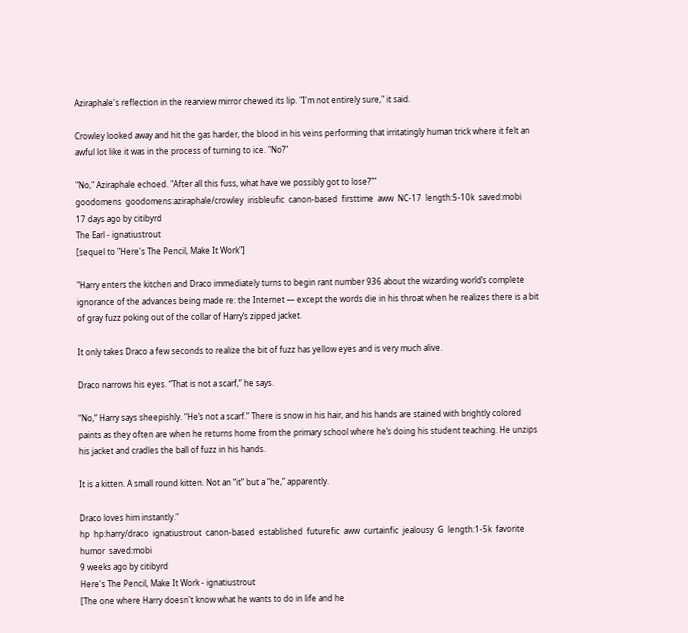Aziraphale's reflection in the rearview mirror chewed its lip. "I'm not entirely sure," it said.

Crowley looked away and hit the gas harder, the blood in his veins performing that irritatingly human trick where it felt an awful lot like it was in the process of turning to ice. "No?"

"No," Aziraphale echoed. "After all this fuss, what have we possibly got to lose?""
goodomens  goodomens:aziraphale/crowley  irisbleufic  canon-based  firsttime  aww  NC-17  length:5-10k  saved:mobi
17 days ago by citibyrd
The Earl - ignatiustrout
[sequel to "Here's The Pencil, Make It Work"]

"Harry enters the kitchen and Draco immediately turns to begin rant number 936 about the wizarding world’s complete ignorance of the advances being made re: the Internet — except the words die in his throat when he realizes there is a bit of gray fuzz poking out of the collar of Harry’s zipped jacket.

It only takes Draco a few seconds to realize the bit of fuzz has yellow eyes and is very much alive.

Draco narrows his eyes. “That is not a scarf,” he says.

“No,” Harry says sheepishly. “He’s not a scarf.” There is snow in his hair, and his hands are stained with brightly colored paints as they often are when he returns home from the primary school where he’s doing his student teaching. He unzips his jacket and cradles the ball of fuzz in his hands.

It is a kitten. A small round kitten. Not an “it” but a “he,” apparently.

Draco loves him instantly."
hp  hp:harry/draco  ignatiustrout  canon-based  established  futurefic  aww  curtainfic  jealousy  G  length:1-5k  favorite  humor  saved:mobi
9 weeks ago by citibyrd
Here's The Pencil, Make It Work - ignatiustrout
[The one where Harry doesn't know what he wants to do in life and he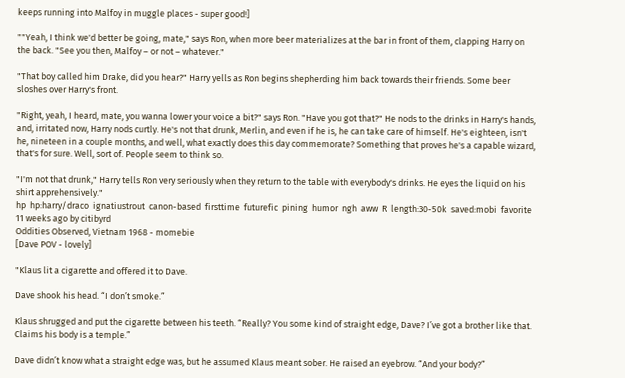keeps running into Malfoy in muggle places - super good!]

""Yeah, I think we'd better be going, mate," says Ron, when more beer materializes at the bar in front of them, clapping Harry on the back. "See you then, Malfoy – or not – whatever."

"That boy called him Drake, did you hear?" Harry yells as Ron begins shepherding him back towards their friends. Some beer sloshes over Harry's front.

"Right, yeah, I heard, mate, you wanna lower your voice a bit?" says Ron. "Have you got that?" He nods to the drinks in Harry's hands, and, irritated now, Harry nods curtly. He's not that drunk, Merlin, and even if he is, he can take care of himself. He's eighteen, isn't he, nineteen in a couple months, and well, what exactly does this day commemorate? Something that proves he's a capable wizard, that's for sure. Well, sort of. People seem to think so.

"I'm not that drunk," Harry tells Ron very seriously when they return to the table with everybody's drinks. He eyes the liquid on his shirt apprehensively."
hp  hp:harry/draco  ignatiustrout  canon-based  firsttime  futurefic  pining  humor  ngh  aww  R  length:30-50k  saved:mobi  favorite
11 weeks ago by citibyrd
Oddities Observed, Vietnam 1968 - momebie
[Dave POV - lovely]

"Klaus lit a cigarette and offered it to Dave.

Dave shook his head. “I don’t smoke.”

Klaus shrugged and put the cigarette between his teeth. “Really? You some kind of straight edge, Dave? I’ve got a brother like that. Claims his body is a temple.”

Dave didn’t know what a straight edge was, but he assumed Klaus meant sober. He raised an eyebrow. “And your body?”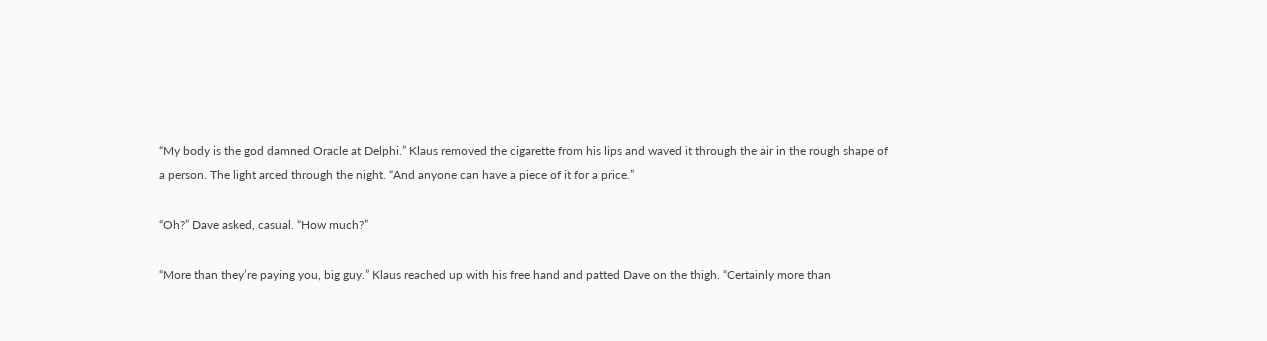“My body is the god damned Oracle at Delphi.” Klaus removed the cigarette from his lips and waved it through the air in the rough shape of a person. The light arced through the night. “And anyone can have a piece of it for a price.”

“Oh?” Dave asked, casual. “How much?”

“More than they’re paying you, big guy.” Klaus reached up with his free hand and patted Dave on the thigh. “Certainly more than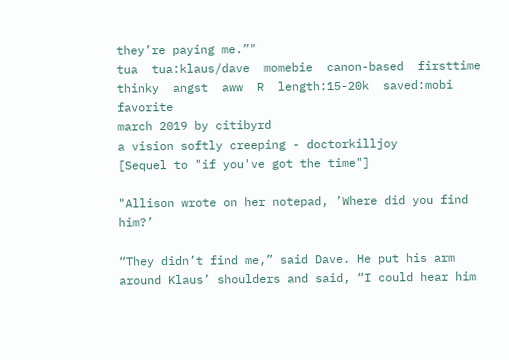they’re paying me.”"
tua  tua:klaus/dave  momebie  canon-based  firsttime  thinky  angst  aww  R  length:15-20k  saved:mobi  favorite
march 2019 by citibyrd
a vision softly creeping - doctorkilljoy
[Sequel to "if you've got the time"]

"Allison wrote on her notepad, ’Where did you find him?’

“They didn’t find me,” said Dave. He put his arm around Klaus’ shoulders and said, “I could hear him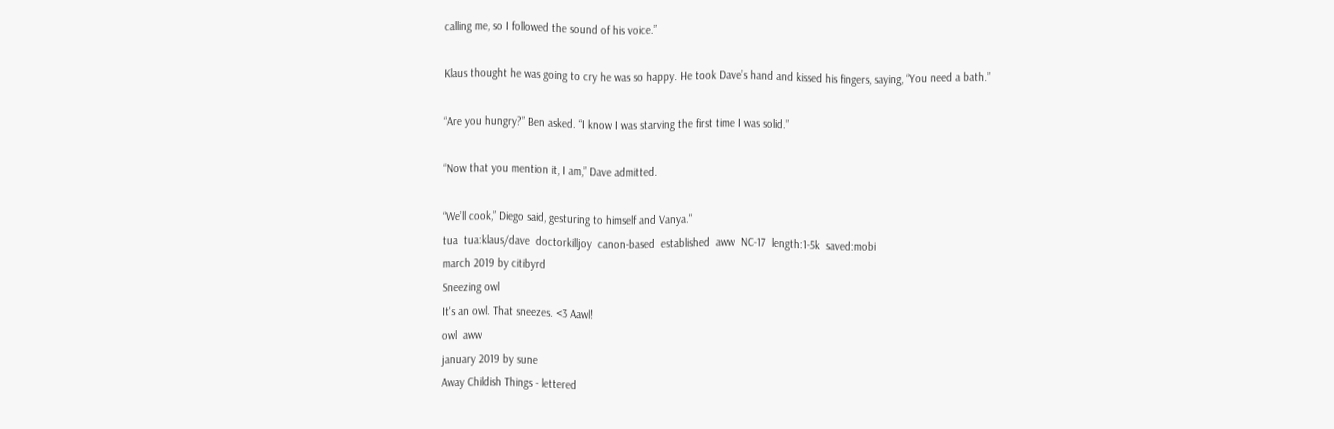calling me, so I followed the sound of his voice.”

Klaus thought he was going to cry he was so happy. He took Dave’s hand and kissed his fingers, saying, “You need a bath.”

“Are you hungry?” Ben asked. “I know I was starving the first time I was solid.”

“Now that you mention it, I am,” Dave admitted.

“We’ll cook,” Diego said, gesturing to himself and Vanya."
tua  tua:klaus/dave  doctorkilljoy  canon-based  established  aww  NC-17  length:1-5k  saved:mobi
march 2019 by citibyrd
Sneezing owl
It's an owl. That sneezes. <3 Aawl!
owl  aww
january 2019 by sune
Away Childish Things - lettered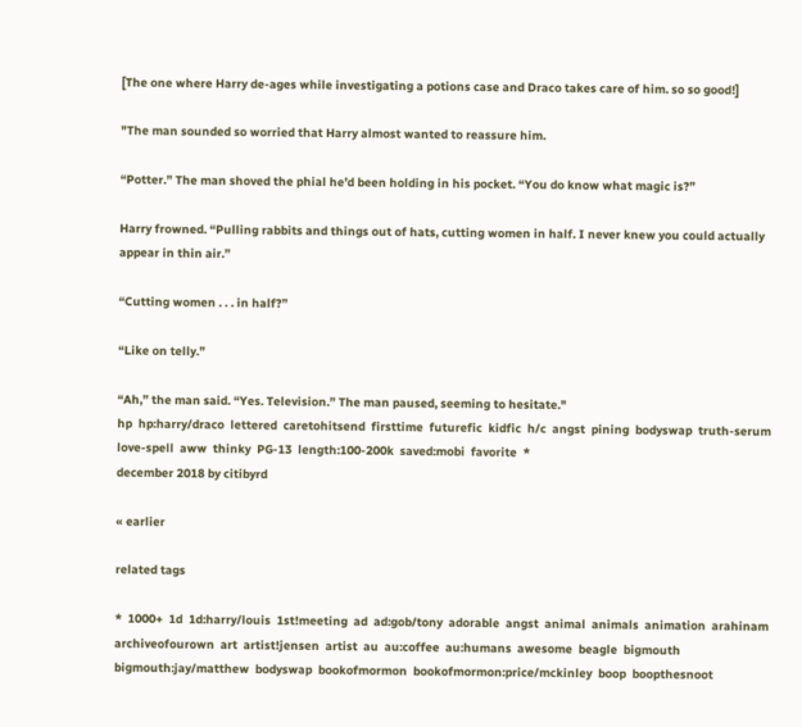[The one where Harry de-ages while investigating a potions case and Draco takes care of him. so so good!]

"The man sounded so worried that Harry almost wanted to reassure him.

“Potter.” The man shoved the phial he’d been holding in his pocket. “You do know what magic is?”

Harry frowned. “Pulling rabbits and things out of hats, cutting women in half. I never knew you could actually appear in thin air.”

“Cutting women . . . in half?”

“Like on telly.”

“Ah,” the man said. “Yes. Television.” The man paused, seeming to hesitate."
hp  hp:harry/draco  lettered  caretohitsend  firsttime  futurefic  kidfic  h/c  angst  pining  bodyswap  truth-serum  love-spell  aww  thinky  PG-13  length:100-200k  saved:mobi  favorite  *
december 2018 by citibyrd

« earlier

related tags

*  1000+  1d  1d:harry/louis  1st!meeting  ad  ad:gob/tony  adorable  angst  animal  animals  animation  arahinam  archiveofourown  art  artist!jensen  artist  au  au:coffee  au:humans  awesome  beagle  bigmouth  bigmouth:jay/matthew  bodyswap  bookofmormon  bookofmormon:price/mckinley  boop  boopthesnoot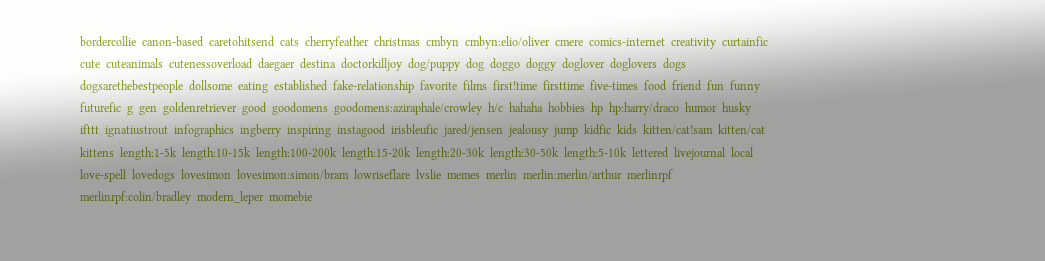bordercollie  canon-based  caretohitsend  cats  cherryfeather  christmas  cmbyn  cmbyn:elio/oliver  cmere  comics-internet  creativity  curtainfic  cute  cuteanimals  cutenessoverload  daegaer  destina  doctorkilljoy  dog/puppy  dog  doggo  doggy  doglover  doglovers  dogs  dogsarethebestpeople  dollsome  eating  established  fake-relationship  favorite  films  first!time  firsttime  five-times  food  friend  fun  funny  futurefic  g  gen  goldenretriever  good  goodomens  goodomens:aziraphale/crowley  h/c  hahaha  hobbies  hp  hp:harry/draco  humor  husky  ifttt  ignatiustrout  infographics  ingberry  inspiring  instagood  irisbleufic  jared/jensen  jealousy  jump  kidfic  kids  kitten/cat!sam  kitten/cat  kittens  length:1-5k  length:10-15k  length:100-200k  length:15-20k  length:20-30k  length:30-50k  length:5-10k  lettered  livejournal  local  love-spell  lovedogs  lovesimon  lovesimon:simon/bram  lowriseflare  lvslie  memes  merlin  merlin:merlin/arthur  merlinrpf  merlinrpf:colin/bradley  modern_leper  momebie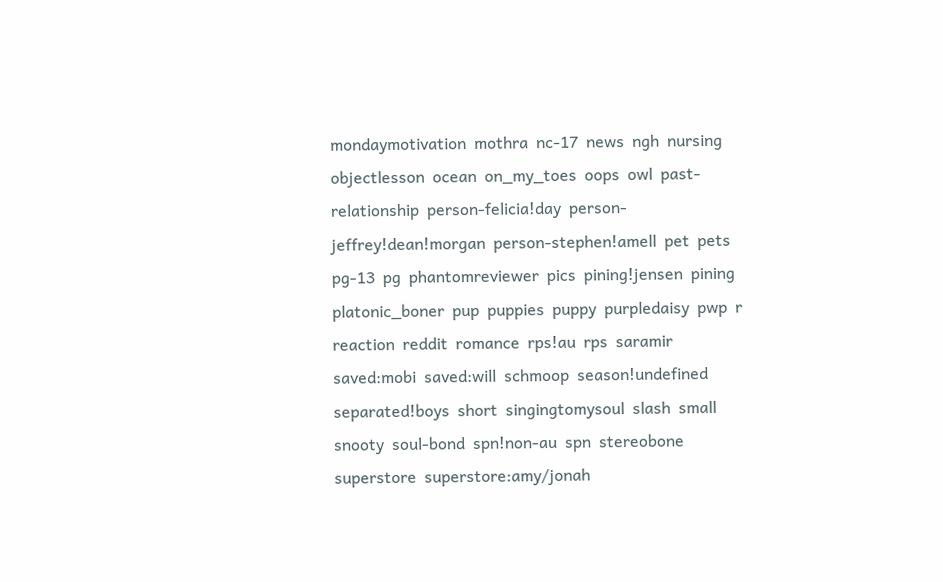mondaymotivation  mothra  nc-17  news  ngh  nursing  objectlesson  ocean  on_my_toes  oops  owl  past-relationship  person-felicia!day  person-jeffrey!dean!morgan  person-stephen!amell  pet  pets  pg-13  pg  phantomreviewer  pics  pining!jensen  pining  platonic_boner  pup  puppies  puppy  purpledaisy  pwp  r  reaction  reddit  romance  rps!au  rps  saramir  saved:mobi  saved:will  schmoop  season!undefined  separated!boys  short  singingtomysoul  slash  small  snooty  soul-bond  spn!non-au  spn  stereobone  superstore  superstore:amy/jonah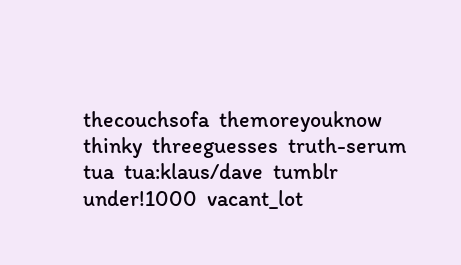thecouchsofa  themoreyouknow  thinky  threeguesses  truth-serum  tua  tua:klaus/dave  tumblr  under!1000  vacant_lot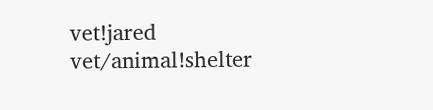vet!jared  vet/animal!shelter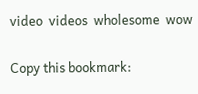video  videos  wholesome  wow

Copy this bookmark: